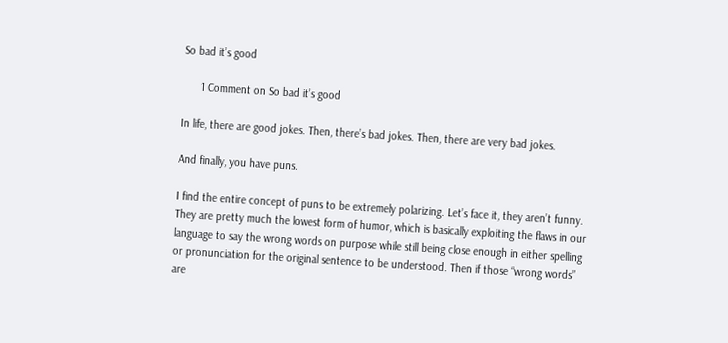So bad it’s good

      1 Comment on So bad it’s good

In life, there are good jokes. Then, there’s bad jokes. Then, there are very bad jokes.

And finally, you have puns.

I find the entire concept of puns to be extremely polarizing. Let’s face it, they aren’t funny. They are pretty much the lowest form of humor, which is basically exploiting the flaws in our language to say the wrong words on purpose while still being close enough in either spelling or pronunciation for the original sentence to be understood. Then if those “wrong words” are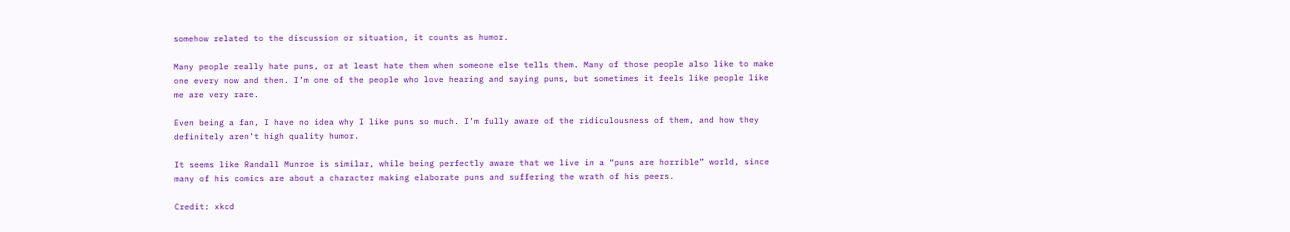somehow related to the discussion or situation, it counts as humor.

Many people really hate puns, or at least hate them when someone else tells them. Many of those people also like to make one every now and then. I’m one of the people who love hearing and saying puns, but sometimes it feels like people like me are very rare.

Even being a fan, I have no idea why I like puns so much. I’m fully aware of the ridiculousness of them, and how they definitely aren’t high quality humor.

It seems like Randall Munroe is similar, while being perfectly aware that we live in a “puns are horrible” world, since many of his comics are about a character making elaborate puns and suffering the wrath of his peers.

Credit: xkcd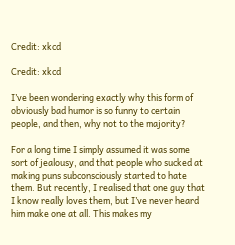Credit: xkcd

Credit: xkcd

I’ve been wondering exactly why this form of obviously bad humor is so funny to certain people, and then, why not to the majority?

For a long time I simply assumed it was some sort of jealousy, and that people who sucked at making puns subconsciously started to hate them. But recently, I realised that one guy that I know really loves them, but I’ve never heard him make one at all. This makes my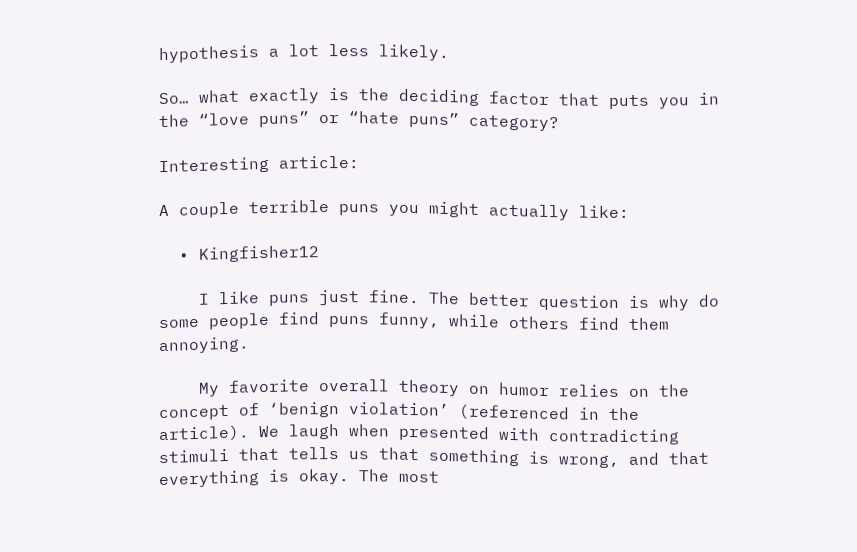hypothesis a lot less likely.

So… what exactly is the deciding factor that puts you in the “love puns” or “hate puns” category?

Interesting article:

A couple terrible puns you might actually like:

  • Kingfisher12

    I like puns just fine. The better question is why do some people find puns funny, while others find them annoying.

    My favorite overall theory on humor relies on the concept of ‘benign violation’ (referenced in the article). We laugh when presented with contradicting stimuli that tells us that something is wrong, and that everything is okay. The most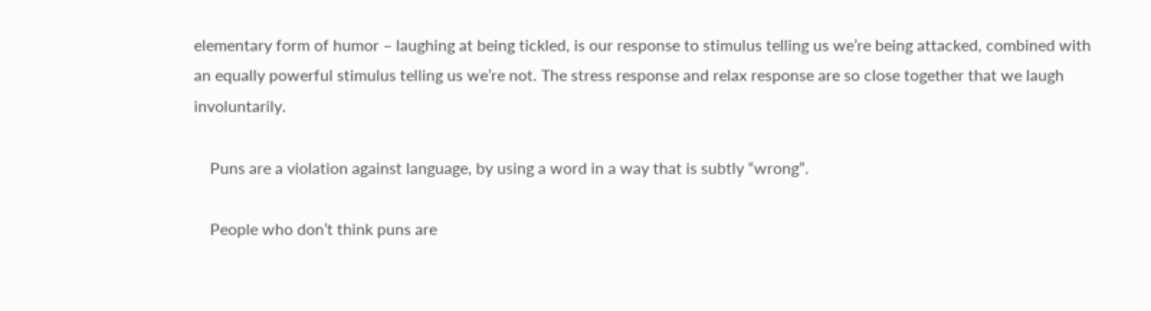elementary form of humor – laughing at being tickled, is our response to stimulus telling us we’re being attacked, combined with an equally powerful stimulus telling us we’re not. The stress response and relax response are so close together that we laugh involuntarily.

    Puns are a violation against language, by using a word in a way that is subtly “wrong”.

    People who don’t think puns are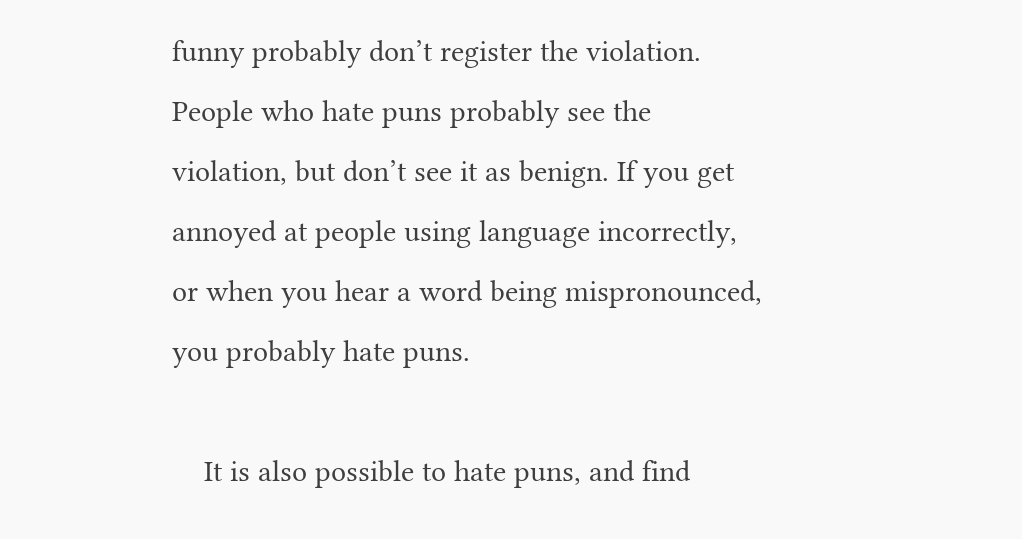funny probably don’t register the violation. People who hate puns probably see the violation, but don’t see it as benign. If you get annoyed at people using language incorrectly, or when you hear a word being mispronounced, you probably hate puns.

    It is also possible to hate puns, and find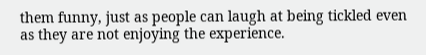them funny, just as people can laugh at being tickled even as they are not enjoying the experience.